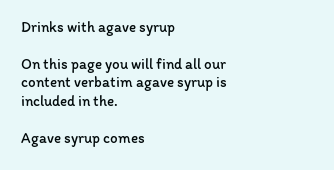Drinks with agave syrup

On this page you will find all our content verbatim agave syrup is included in the.

Agave syrup comes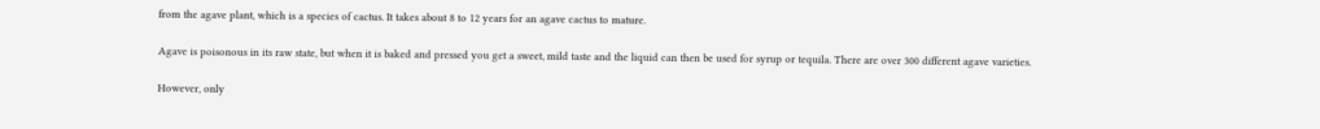from the agave plant, which is a species of cactus. It takes about 8 to 12 years for an agave cactus to mature.

Agave is poisonous in its raw state, but when it is baked and pressed you get a sweet, mild taste and the liquid can then be used for syrup or tequila. There are over 300 different agave varieties.

However, only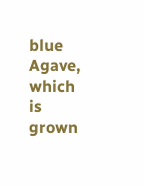blue Agave, which is grown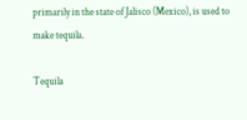primarily in the state of Jalisco (Mexico), is used to make tequila.

Tequila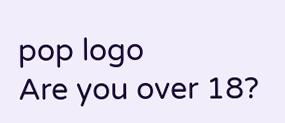pop logo
Are you over 18?